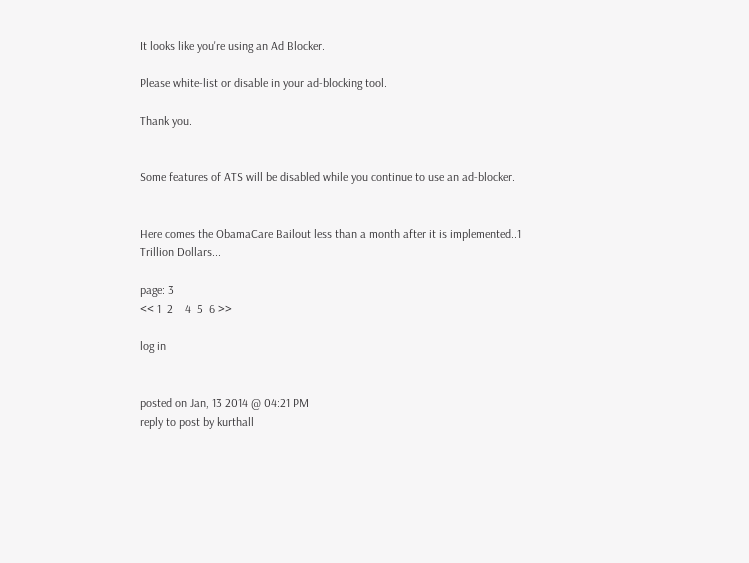It looks like you're using an Ad Blocker.

Please white-list or disable in your ad-blocking tool.

Thank you.


Some features of ATS will be disabled while you continue to use an ad-blocker.


Here comes the ObamaCare Bailout less than a month after it is implemented..1 Trillion Dollars...

page: 3
<< 1  2    4  5  6 >>

log in


posted on Jan, 13 2014 @ 04:21 PM
reply to post by kurthall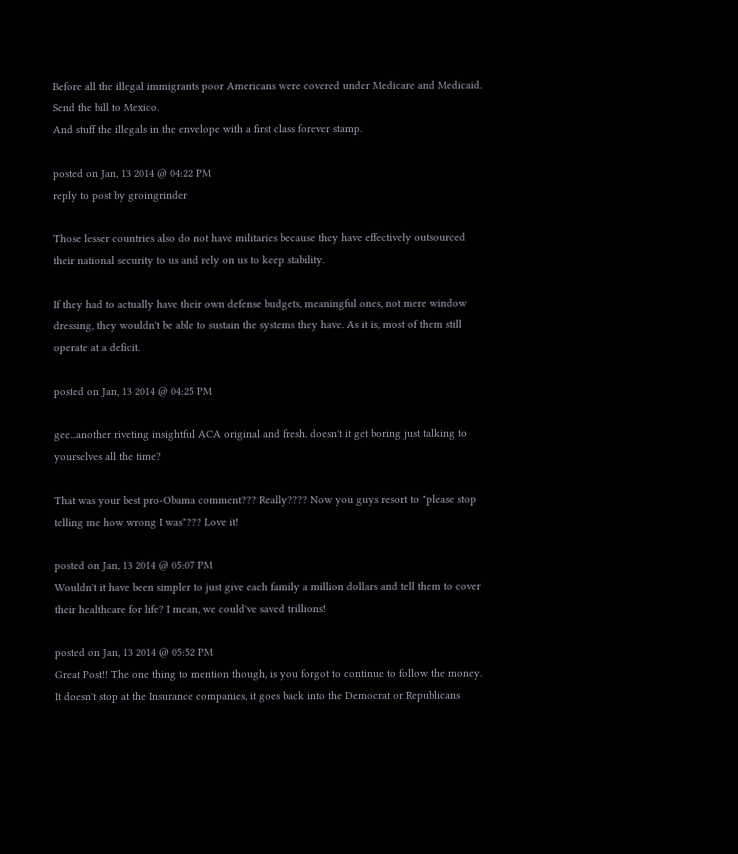Before all the illegal immigrants poor Americans were covered under Medicare and Medicaid.
Send the bill to Mexico.
And stuff the illegals in the envelope with a first class forever stamp.

posted on Jan, 13 2014 @ 04:22 PM
reply to post by groingrinder

Those lesser countries also do not have militaries because they have effectively outsourced their national security to us and rely on us to keep stability.

If they had to actually have their own defense budgets, meaningful ones, not mere window dressing, they wouldn't be able to sustain the systems they have. As it is, most of them still operate at a deficit.

posted on Jan, 13 2014 @ 04:25 PM

gee...another riveting insightful ACA original and fresh. doesn't it get boring just talking to yourselves all the time?

That was your best pro-Obama comment??? Really???? Now you guys resort to "please stop telling me how wrong I was"??? Love it!

posted on Jan, 13 2014 @ 05:07 PM
Wouldn't it have been simpler to just give each family a million dollars and tell them to cover their healthcare for life? I mean, we could've saved trillions!

posted on Jan, 13 2014 @ 05:52 PM
Great Post!! The one thing to mention though, is you forgot to continue to follow the money. It doesn't stop at the Insurance companies, it goes back into the Democrat or Republicans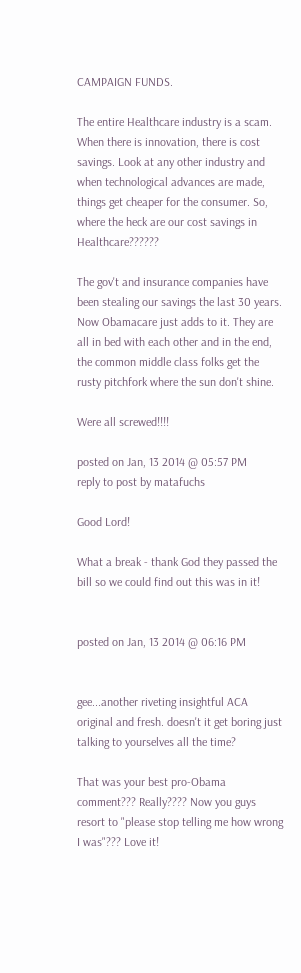CAMPAIGN FUNDS.

The entire Healthcare industry is a scam. When there is innovation, there is cost savings. Look at any other industry and when technological advances are made, things get cheaper for the consumer. So, where the heck are our cost savings in Healthcare??????

The gov't and insurance companies have been stealing our savings the last 30 years. Now Obamacare just adds to it. They are all in bed with each other and in the end, the common middle class folks get the rusty pitchfork where the sun don't shine.

Were all screwed!!!!

posted on Jan, 13 2014 @ 05:57 PM
reply to post by matafuchs

Good Lord!

What a break - thank God they passed the bill so we could find out this was in it!


posted on Jan, 13 2014 @ 06:16 PM


gee...another riveting insightful ACA original and fresh. doesn't it get boring just talking to yourselves all the time?

That was your best pro-Obama comment??? Really???? Now you guys resort to "please stop telling me how wrong I was"??? Love it!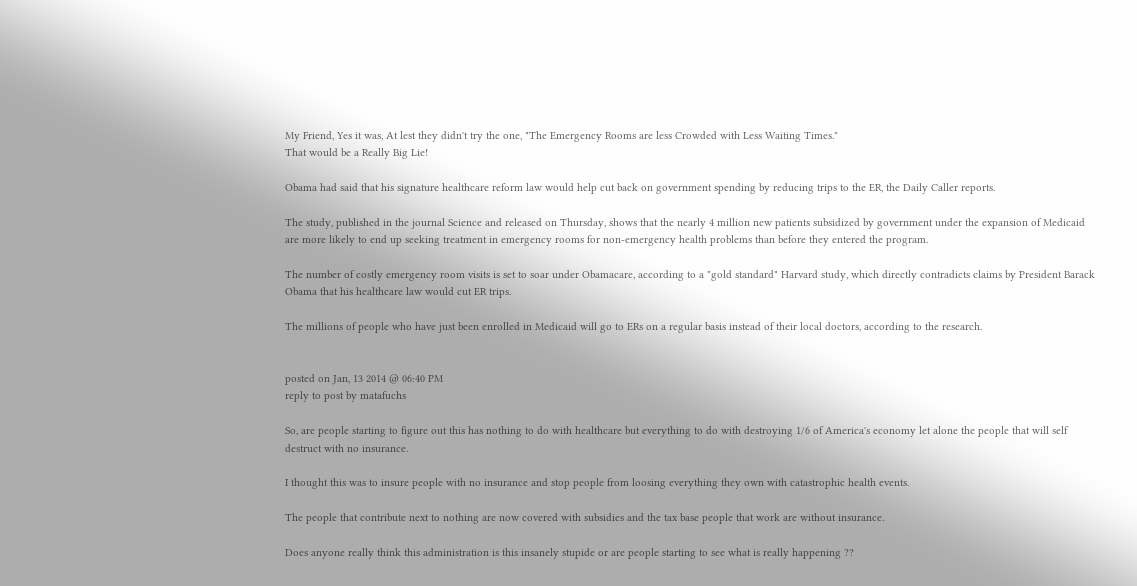My Friend, Yes it was, At lest they didn't try the one, "The Emergency Rooms are less Crowded with Less Waiting Times."
That would be a Really Big Lie!

Obama had said that his signature healthcare reform law would help cut back on government spending by reducing trips to the ER, the Daily Caller reports.

The study, published in the journal Science and released on Thursday, shows that the nearly 4 million new patients subsidized by government under the expansion of Medicaid are more likely to end up seeking treatment in emergency rooms for non-emergency health problems than before they entered the program.

The number of costly emergency room visits is set to soar under Obamacare, according to a "gold standard" Harvard study, which directly contradicts claims by President Barack Obama that his healthcare law would cut ER trips.

The millions of people who have just been enrolled in Medicaid will go to ERs on a regular basis instead of their local doctors, according to the research.


posted on Jan, 13 2014 @ 06:40 PM
reply to post by matafuchs

So, are people starting to figure out this has nothing to do with healthcare but everything to do with destroying 1/6 of America's economy let alone the people that will self destruct with no insurance.

I thought this was to insure people with no insurance and stop people from loosing everything they own with catastrophic health events.

The people that contribute next to nothing are now covered with subsidies and the tax base people that work are without insurance.

Does anyone really think this administration is this insanely stupide or are people starting to see what is really happening ??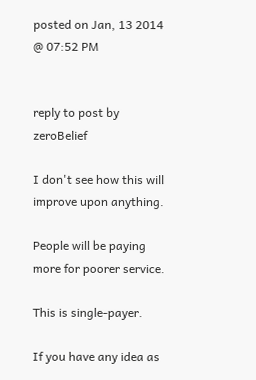posted on Jan, 13 2014 @ 07:52 PM


reply to post by zeroBelief

I don't see how this will improve upon anything.

People will be paying more for poorer service.

This is single-payer.

If you have any idea as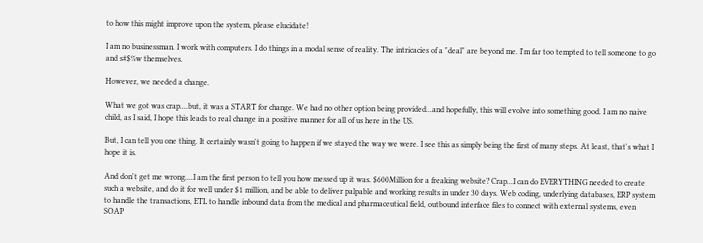to how this might improve upon the system, please elucidate!

I am no businessman. I work with computers. I do things in a modal sense of reality. The intricacies of a "deal" are beyond me. I'm far too tempted to tell someone to go and s#$%w themselves.

However, we needed a change.

What we got was crap....but, it was a START for change. We had no other option being provided...and hopefully, this will evolve into something good. I am no naive child, as I said, I hope this leads to real change in a positive manner for all of us here in the US.

But, I can tell you one thing. It certainly wasn't going to happen if we stayed the way we were. I see this as simply being the first of many steps. At least, that's what I hope it is.

And don't get me wrong....I am the first person to tell you how messed up it was. $600Million for a freaking website? Crap...I can do EVERYTHING needed to create such a website, and do it for well under $1 million, and be able to deliver palpable and working results in under 30 days. Web coding, underlying databases, ERP system to handle the transactions, ETL to handle inbound data from the medical and pharmaceutical field, outbound interface files to connect with external systems, even SOAP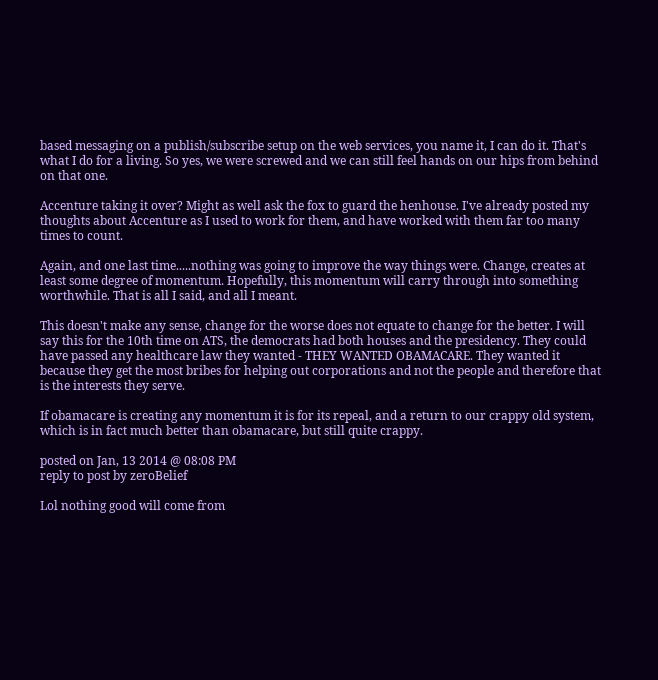based messaging on a publish/subscribe setup on the web services, you name it, I can do it. That's what I do for a living. So yes, we were screwed and we can still feel hands on our hips from behind on that one.

Accenture taking it over? Might as well ask the fox to guard the henhouse. I've already posted my thoughts about Accenture as I used to work for them, and have worked with them far too many times to count.

Again, and one last time.....nothing was going to improve the way things were. Change, creates at least some degree of momentum. Hopefully, this momentum will carry through into something worthwhile. That is all I said, and all I meant.

This doesn't make any sense, change for the worse does not equate to change for the better. I will say this for the 10th time on ATS, the democrats had both houses and the presidency. They could have passed any healthcare law they wanted - THEY WANTED OBAMACARE. They wanted it because they get the most bribes for helping out corporations and not the people and therefore that is the interests they serve.

If obamacare is creating any momentum it is for its repeal, and a return to our crappy old system, which is in fact much better than obamacare, but still quite crappy.

posted on Jan, 13 2014 @ 08:08 PM
reply to post by zeroBelief

Lol nothing good will come from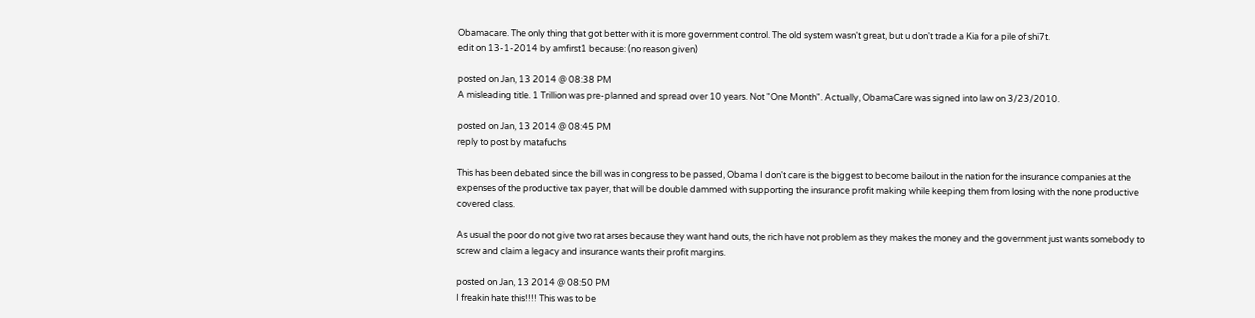Obamacare. The only thing that got better with it is more government control. The old system wasn't great, but u don't trade a Kia for a pile of shi7t.
edit on 13-1-2014 by amfirst1 because: (no reason given)

posted on Jan, 13 2014 @ 08:38 PM
A misleading title. 1 Trillion was pre-planned and spread over 10 years. Not "One Month". Actually, ObamaCare was signed into law on 3/23/2010.

posted on Jan, 13 2014 @ 08:45 PM
reply to post by matafuchs

This has been debated since the bill was in congress to be passed, Obama I don't care is the biggest to become bailout in the nation for the insurance companies at the expenses of the productive tax payer, that will be double dammed with supporting the insurance profit making while keeping them from losing with the none productive covered class.

As usual the poor do not give two rat arses because they want hand outs, the rich have not problem as they makes the money and the government just wants somebody to screw and claim a legacy and insurance wants their profit margins.

posted on Jan, 13 2014 @ 08:50 PM
I freakin hate this!!!! This was to be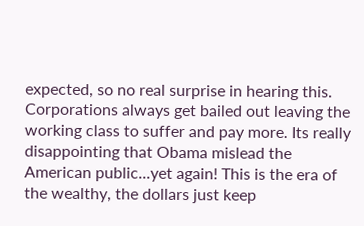expected, so no real surprise in hearing this. Corporations always get bailed out leaving the working class to suffer and pay more. Its really disappointing that Obama mislead the American public...yet again! This is the era of the wealthy, the dollars just keep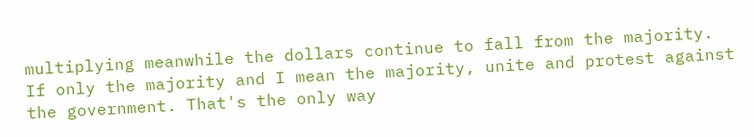multiplying meanwhile the dollars continue to fall from the majority. If only the majority and I mean the majority, unite and protest against the government. That's the only way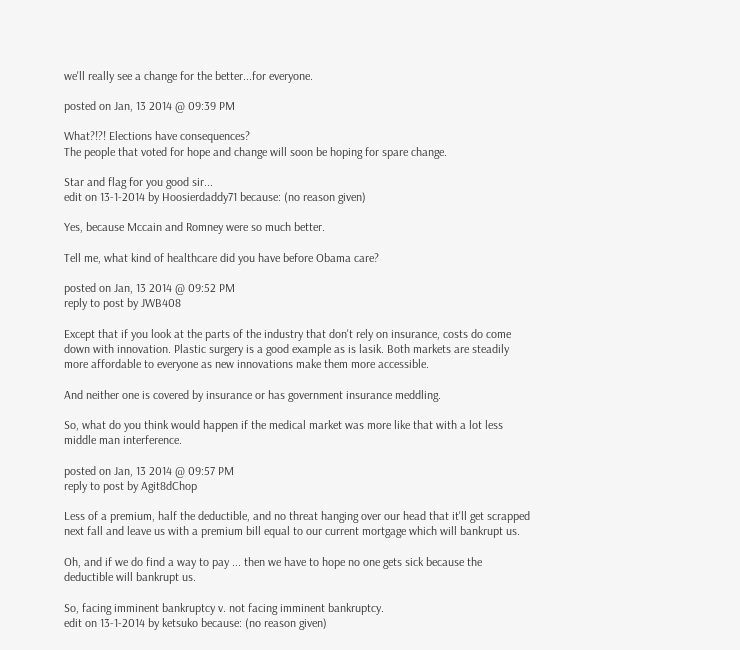we'll really see a change for the better...for everyone.

posted on Jan, 13 2014 @ 09:39 PM

What?!?! Elections have consequences?
The people that voted for hope and change will soon be hoping for spare change.

Star and flag for you good sir...
edit on 13-1-2014 by Hoosierdaddy71 because: (no reason given)

Yes, because Mccain and Romney were so much better.

Tell me, what kind of healthcare did you have before Obama care?

posted on Jan, 13 2014 @ 09:52 PM
reply to post by JWB408

Except that if you look at the parts of the industry that don't rely on insurance, costs do come down with innovation. Plastic surgery is a good example as is lasik. Both markets are steadily more affordable to everyone as new innovations make them more accessible.

And neither one is covered by insurance or has government insurance meddling.

So, what do you think would happen if the medical market was more like that with a lot less middle man interference.

posted on Jan, 13 2014 @ 09:57 PM
reply to post by Agit8dChop

Less of a premium, half the deductible, and no threat hanging over our head that it'll get scrapped next fall and leave us with a premium bill equal to our current mortgage which will bankrupt us.

Oh, and if we do find a way to pay ... then we have to hope no one gets sick because the deductible will bankrupt us.

So, facing imminent bankruptcy v. not facing imminent bankruptcy.
edit on 13-1-2014 by ketsuko because: (no reason given)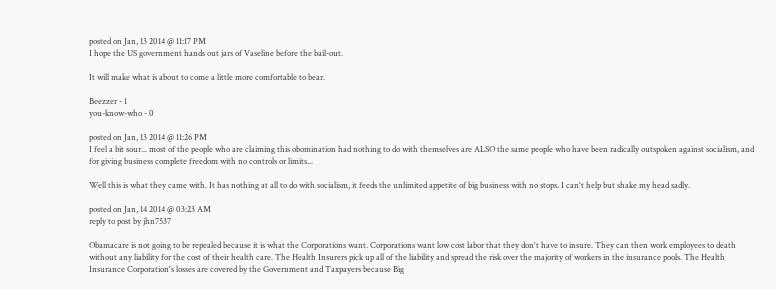posted on Jan, 13 2014 @ 11:17 PM
I hope the US government hands out jars of Vaseline before the bail-out.

It will make what is about to come a little more comfortable to bear.

Beezzer - 1
you-know-who - 0

posted on Jan, 13 2014 @ 11:26 PM
I feel a bit sour... most of the people who are claiming this obomination had nothing to do with themselves are ALSO the same people who have been radically outspoken against socialism, and for giving business complete freedom with no controls or limits...

Well this is what they came with. It has nothing at all to do with socialism, it feeds the unlimited appetite of big business with no stops. I can't help but shake my head sadly.

posted on Jan, 14 2014 @ 03:23 AM
reply to post by jhn7537

Obamacare is not going to be repealed because it is what the Corporations want. Corporations want low cost labor that they don't have to insure. They can then work employees to death without any liability for the cost of their health care. The Health Insurers pick up all of the liability and spread the risk over the majority of workers in the insurance pools. The Health Insurance Corporation's losses are covered by the Government and Taxpayers because Big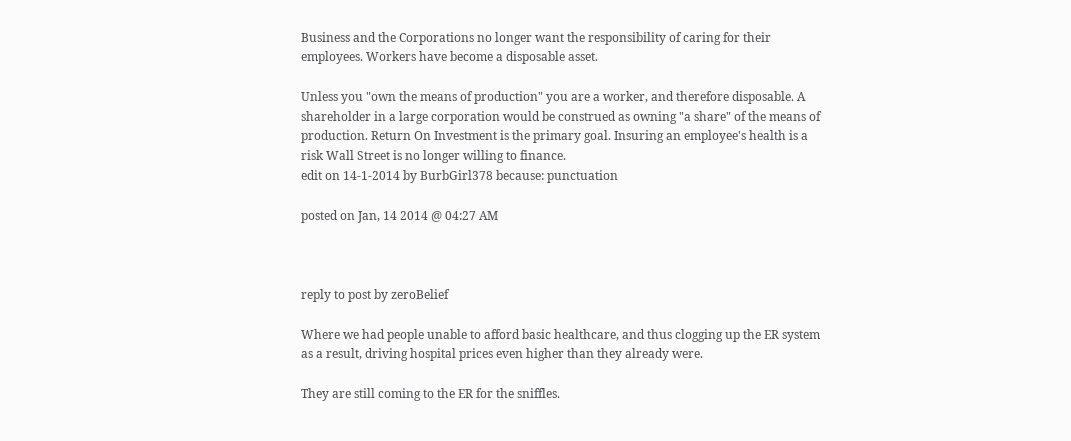Business and the Corporations no longer want the responsibility of caring for their employees. Workers have become a disposable asset.

Unless you "own the means of production" you are a worker, and therefore disposable. A shareholder in a large corporation would be construed as owning "a share" of the means of production. Return On Investment is the primary goal. Insuring an employee's health is a risk Wall Street is no longer willing to finance.
edit on 14-1-2014 by BurbGirl378 because: punctuation

posted on Jan, 14 2014 @ 04:27 AM



reply to post by zeroBelief

Where we had people unable to afford basic healthcare, and thus clogging up the ER system as a result, driving hospital prices even higher than they already were.

They are still coming to the ER for the sniffles.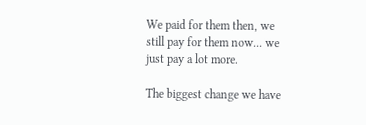We paid for them then, we still pay for them now... we just pay a lot more.

The biggest change we have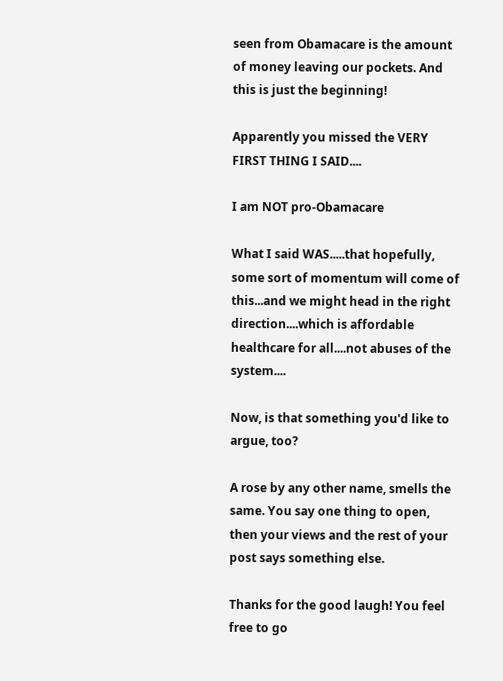seen from Obamacare is the amount of money leaving our pockets. And this is just the beginning!

Apparently you missed the VERY FIRST THING I SAID....

I am NOT pro-Obamacare

What I said WAS.....that hopefully, some sort of momentum will come of this...and we might head in the right direction....which is affordable healthcare for all....not abuses of the system....

Now, is that something you'd like to argue, too?

A rose by any other name, smells the same. You say one thing to open, then your views and the rest of your post says something else.

Thanks for the good laugh! You feel free to go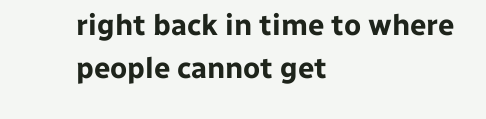right back in time to where people cannot get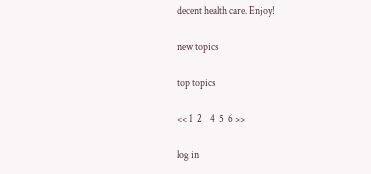decent health care. Enjoy!

new topics

top topics

<< 1  2    4  5  6 >>

log in